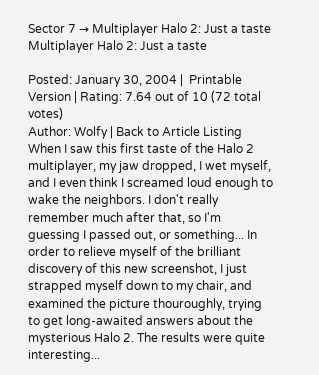Sector 7 → Multiplayer Halo 2: Just a taste
Multiplayer Halo 2: Just a taste

Posted: January 30, 2004 |  Printable Version | Rating: 7.64 out of 10 (72 total votes)
Author: Wolfy | Back to Article Listing
When I saw this first taste of the Halo 2 multiplayer, my jaw dropped, I wet myself, and I even think I screamed loud enough to wake the neighbors. I don't really remember much after that, so I'm guessing I passed out, or something... In order to relieve myself of the brilliant discovery of this new screenshot, I just strapped myself down to my chair, and examined the picture thouroughly, trying to get long-awaited answers about the mysterious Halo 2. The results were quite interesting...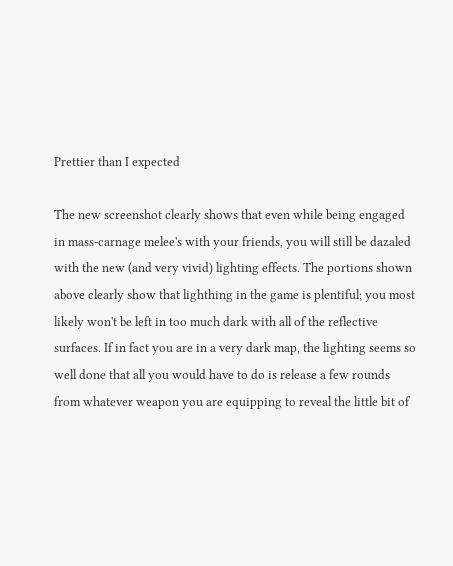Prettier than I expected

The new screenshot clearly shows that even while being engaged in mass-carnage melee's with your friends, you will still be dazaled with the new (and very vivid) lighting effects. The portions shown above clearly show that lighthing in the game is plentiful; you most likely won't be left in too much dark with all of the reflective surfaces. If in fact you are in a very dark map, the lighting seems so well done that all you would have to do is release a few rounds from whatever weapon you are equipping to reveal the little bit of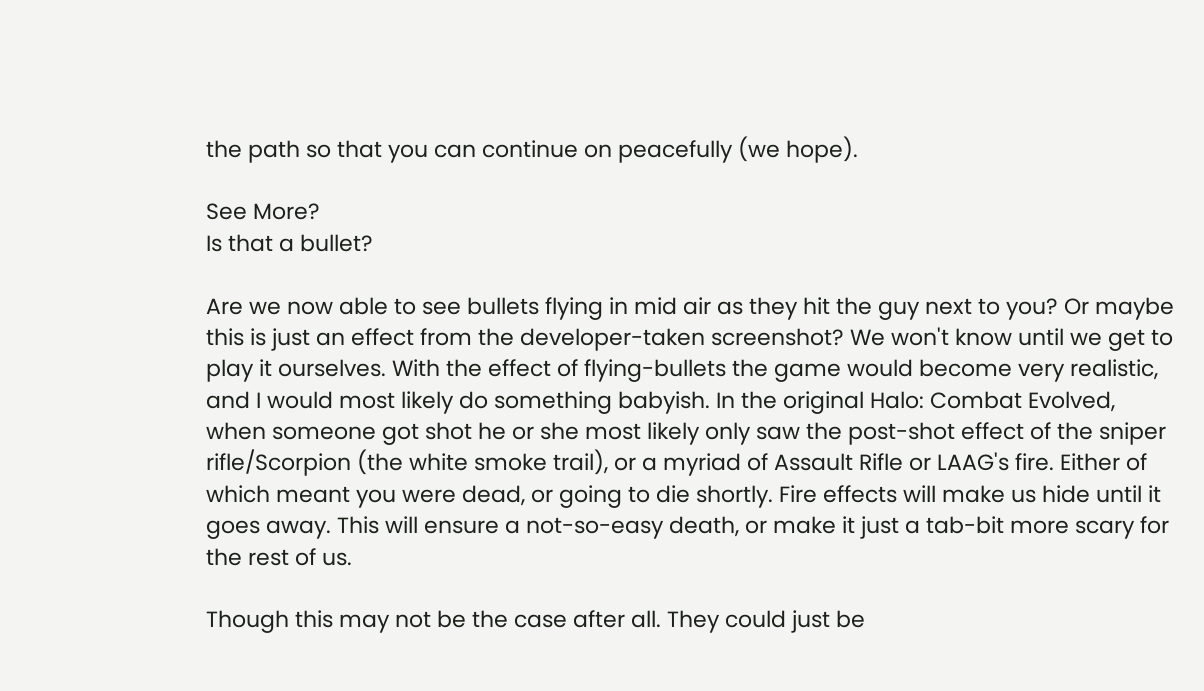the path so that you can continue on peacefully (we hope).

See More?
Is that a bullet?

Are we now able to see bullets flying in mid air as they hit the guy next to you? Or maybe this is just an effect from the developer-taken screenshot? We won't know until we get to play it ourselves. With the effect of flying-bullets the game would become very realistic, and I would most likely do something babyish. In the original Halo: Combat Evolved, when someone got shot he or she most likely only saw the post-shot effect of the sniper rifle/Scorpion (the white smoke trail), or a myriad of Assault Rifle or LAAG's fire. Either of which meant you were dead, or going to die shortly. Fire effects will make us hide until it goes away. This will ensure a not-so-easy death, or make it just a tab-bit more scary for the rest of us.

Though this may not be the case after all. They could just be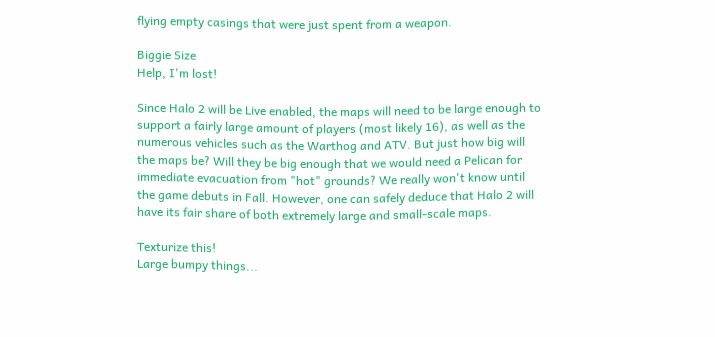flying empty casings that were just spent from a weapon.

Biggie Size
Help, I'm lost!

Since Halo 2 will be Live enabled, the maps will need to be large enough to support a fairly large amount of players (most likely 16), as well as the numerous vehicles such as the Warthog and ATV. But just how big will the maps be? Will they be big enough that we would need a Pelican for immediate evacuation from "hot" grounds? We really won't know until the game debuts in Fall. However, one can safely deduce that Halo 2 will have its fair share of both extremely large and small-scale maps.

Texturize this!
Large bumpy things...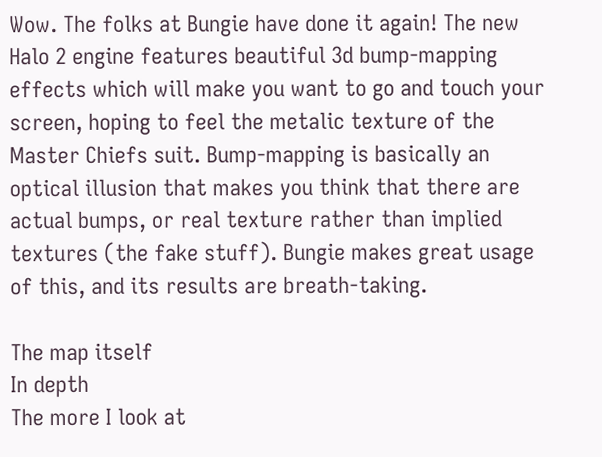Wow. The folks at Bungie have done it again! The new Halo 2 engine features beautiful 3d bump-mapping effects which will make you want to go and touch your screen, hoping to feel the metalic texture of the Master Chiefs suit. Bump-mapping is basically an optical illusion that makes you think that there are actual bumps, or real texture rather than implied textures (the fake stuff). Bungie makes great usage of this, and its results are breath-taking.

The map itself
In depth
The more I look at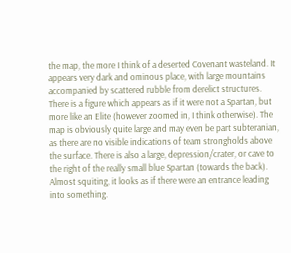the map, the more I think of a deserted Covenant wasteland. It appears very dark and ominous place, with large mountains accompanied by scattered rubble from derelict structures. There is a figure which appears as if it were not a Spartan, but more like an Elite (however zoomed in, I think otherwise). The map is obviously quite large and may even be part subteranian, as there are no visible indications of team strongholds above the surface. There is also a large, depression/crater, or cave to the right of the really small blue Spartan (towards the back). Almost squiting, it looks as if there were an entrance leading into something.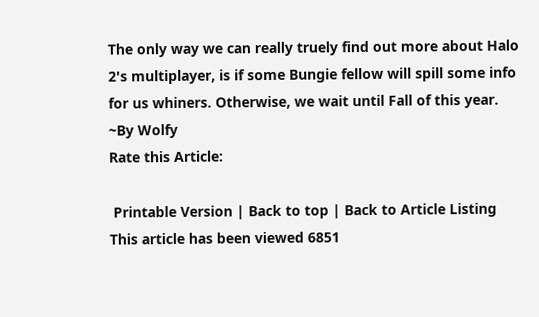The only way we can really truely find out more about Halo 2's multiplayer, is if some Bungie fellow will spill some info for us whiners. Otherwise, we wait until Fall of this year.
~By Wolfy
Rate this Article:

 Printable Version | Back to top | Back to Article Listing
This article has been viewed 6851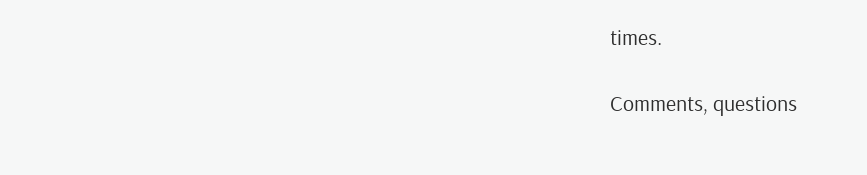times.

Comments, questions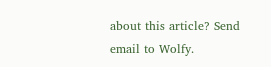about this article? Send email to Wolfy.